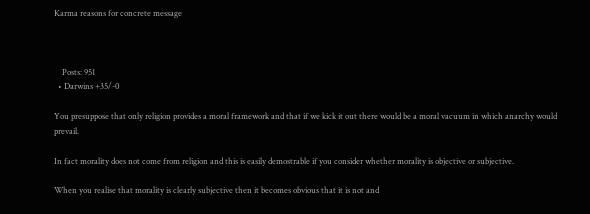Karma reasons for concrete message



    Posts: 951
  • Darwins +35/-0

You presuppose that only religion provides a moral framework and that if we kick it out there would be a moral vacuum in which anarchy would prevail.

In fact morality does not come from religion and this is easily demostrable if you consider whether morality is objective or subjective.

When you realise that morality is clearly subjective then it becomes obvious that it is not and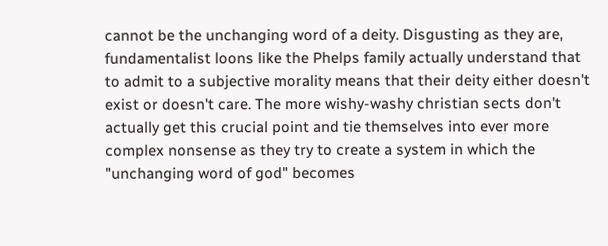cannot be the unchanging word of a deity. Disgusting as they are, fundamentalist loons like the Phelps family actually understand that to admit to a subjective morality means that their deity either doesn't exist or doesn't care. The more wishy-washy christian sects don't actually get this crucial point and tie themselves into ever more complex nonsense as they try to create a system in which the "unchanging word of god" becomes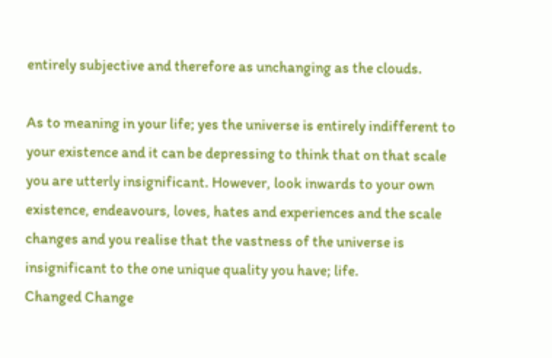entirely subjective and therefore as unchanging as the clouds.

As to meaning in your life; yes the universe is entirely indifferent to your existence and it can be depressing to think that on that scale you are utterly insignificant. However, look inwards to your own existence, endeavours, loves, hates and experiences and the scale changes and you realise that the vastness of the universe is insignificant to the one unique quality you have; life.
Changed Change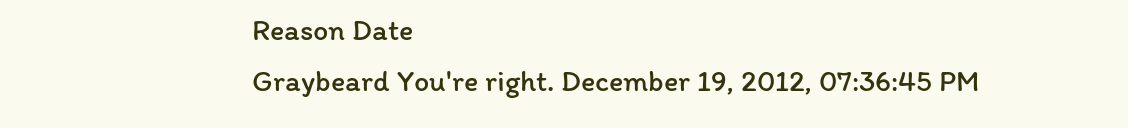Reason Date
Graybeard You're right. December 19, 2012, 07:36:45 PM